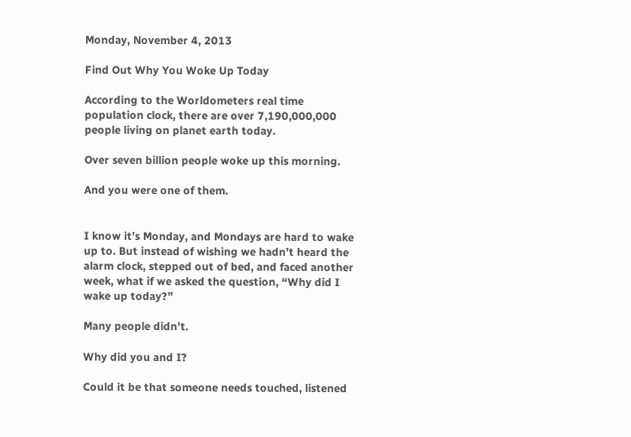Monday, November 4, 2013

Find Out Why You Woke Up Today

According to the Worldometers real time population clock, there are over 7,190,000,000 people living on planet earth today.

Over seven billion people woke up this morning.

And you were one of them.


I know it’s Monday, and Mondays are hard to wake up to. But instead of wishing we hadn’t heard the alarm clock, stepped out of bed, and faced another week, what if we asked the question, “Why did I wake up today?”

Many people didn’t.

Why did you and I?

Could it be that someone needs touched, listened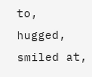to, hugged, smiled at,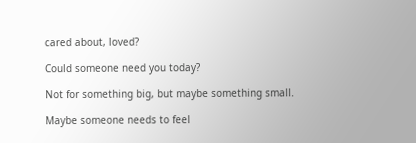cared about, loved?

Could someone need you today?

Not for something big, but maybe something small.

Maybe someone needs to feel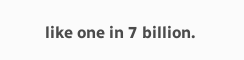like one in 7 billion.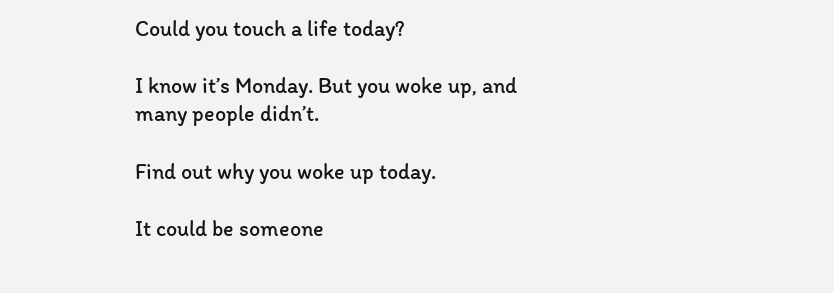Could you touch a life today?

I know it’s Monday. But you woke up, and many people didn’t.

Find out why you woke up today.

It could be someone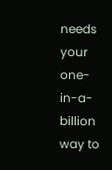needs your one-in-a-billion way to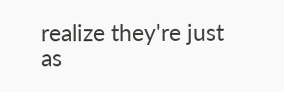realize they're just as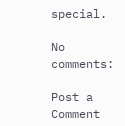special.

No comments:

Post a Comment